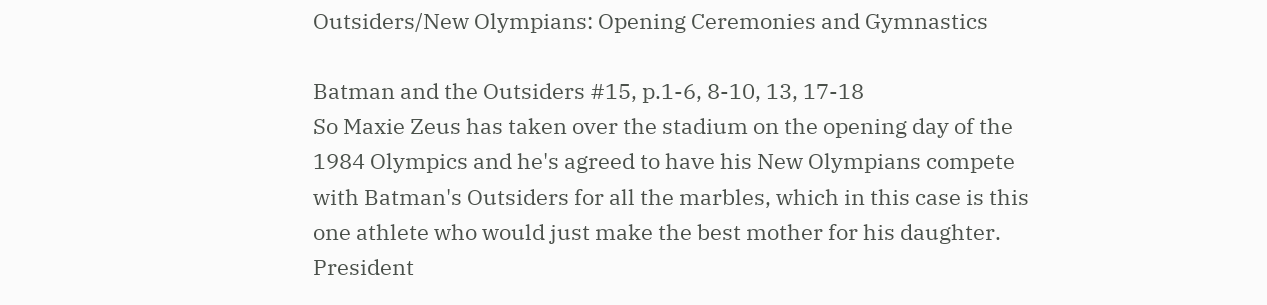Outsiders/New Olympians: Opening Ceremonies and Gymnastics

Batman and the Outsiders #15, p.1-6, 8-10, 13, 17-18
So Maxie Zeus has taken over the stadium on the opening day of the 1984 Olympics and he's agreed to have his New Olympians compete with Batman's Outsiders for all the marbles, which in this case is this one athlete who would just make the best mother for his daughter. President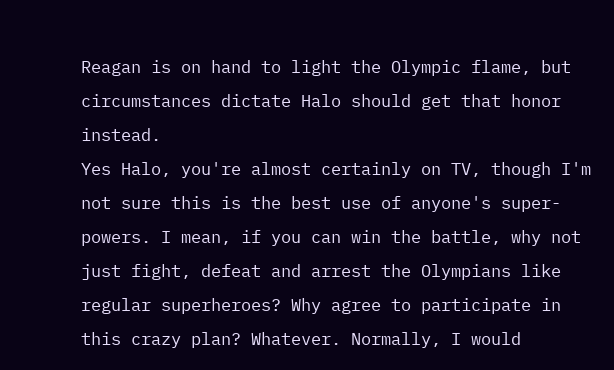Reagan is on hand to light the Olympic flame, but circumstances dictate Halo should get that honor instead.
Yes Halo, you're almost certainly on TV, though I'm not sure this is the best use of anyone's super-powers. I mean, if you can win the battle, why not just fight, defeat and arrest the Olympians like regular superheroes? Why agree to participate in this crazy plan? Whatever. Normally, I would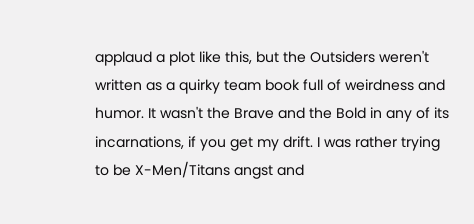applaud a plot like this, but the Outsiders weren't written as a quirky team book full of weirdness and humor. It wasn't the Brave and the Bold in any of its incarnations, if you get my drift. I was rather trying to be X-Men/Titans angst and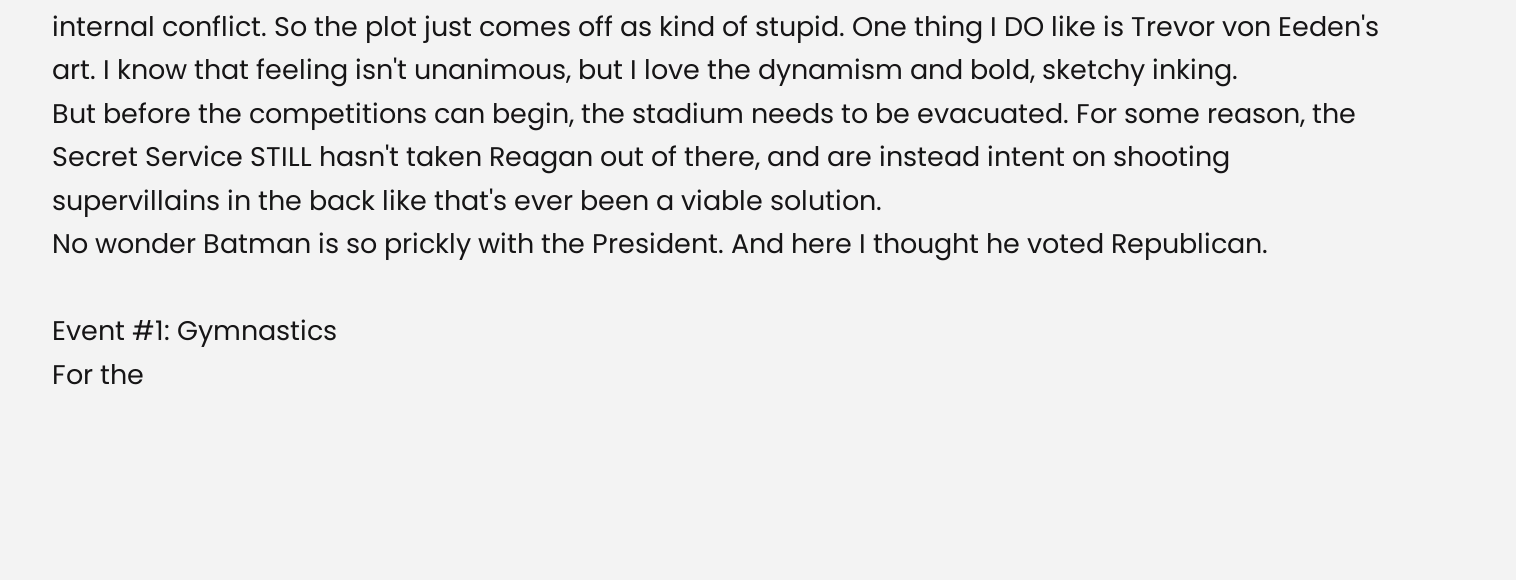internal conflict. So the plot just comes off as kind of stupid. One thing I DO like is Trevor von Eeden's art. I know that feeling isn't unanimous, but I love the dynamism and bold, sketchy inking.
But before the competitions can begin, the stadium needs to be evacuated. For some reason, the Secret Service STILL hasn't taken Reagan out of there, and are instead intent on shooting supervillains in the back like that's ever been a viable solution.
No wonder Batman is so prickly with the President. And here I thought he voted Republican.

Event #1: Gymnastics
For the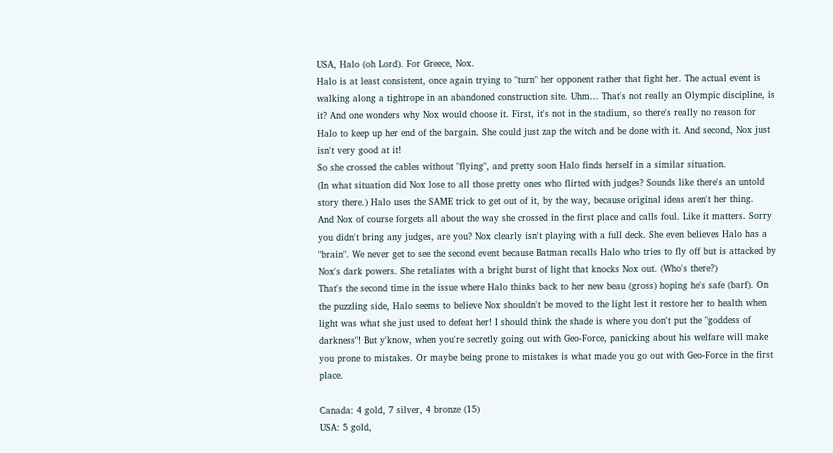USA, Halo (oh Lord). For Greece, Nox.
Halo is at least consistent, once again trying to "turn" her opponent rather that fight her. The actual event is walking along a tightrope in an abandoned construction site. Uhm... That's not really an Olympic discipline, is it? And one wonders why Nox would choose it. First, it's not in the stadium, so there's really no reason for Halo to keep up her end of the bargain. She could just zap the witch and be done with it. And second, Nox just isn't very good at it!
So she crossed the cables without "flying", and pretty soon Halo finds herself in a similar situation.
(In what situation did Nox lose to all those pretty ones who flirted with judges? Sounds like there's an untold story there.) Halo uses the SAME trick to get out of it, by the way, because original ideas aren't her thing.
And Nox of course forgets all about the way she crossed in the first place and calls foul. Like it matters. Sorry you didn't bring any judges, are you? Nox clearly isn't playing with a full deck. She even believes Halo has a "brain". We never get to see the second event because Batman recalls Halo who tries to fly off but is attacked by Nox's dark powers. She retaliates with a bright burst of light that knocks Nox out. (Who's there?)
That's the second time in the issue where Halo thinks back to her new beau (gross) hoping he's safe (barf). On the puzzling side, Halo seems to believe Nox shouldn't be moved to the light lest it restore her to health when light was what she just used to defeat her! I should think the shade is where you don't put the "goddess of darkness"! But y'know, when you're secretly going out with Geo-Force, panicking about his welfare will make you prone to mistakes. Or maybe being prone to mistakes is what made you go out with Geo-Force in the first place.

Canada: 4 gold, 7 silver, 4 bronze (15)
USA: 5 gold,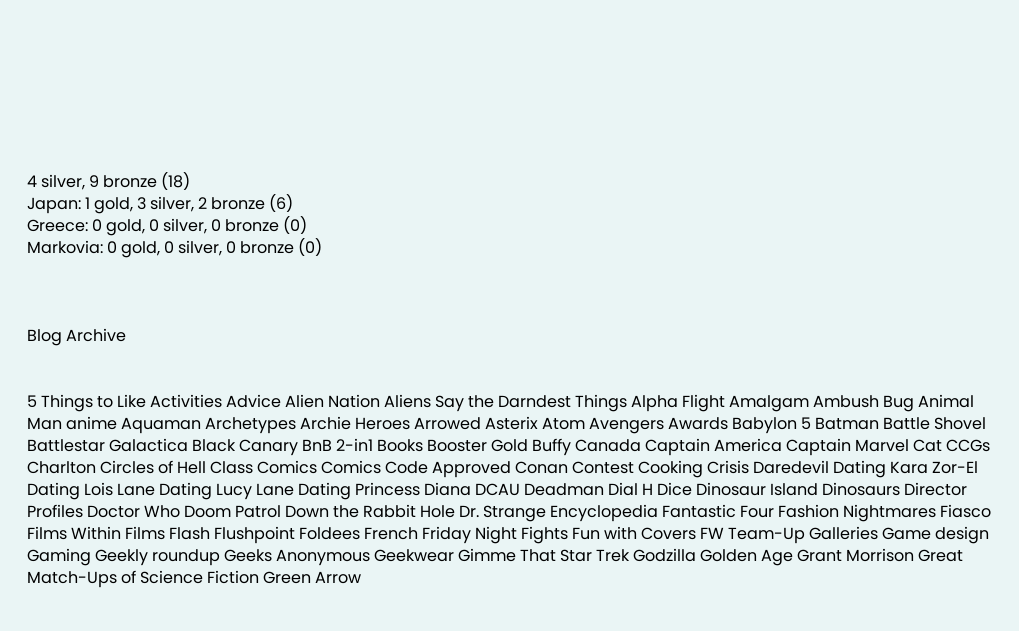4 silver, 9 bronze (18)
Japan: 1 gold, 3 silver, 2 bronze (6)
Greece: 0 gold, 0 silver, 0 bronze (0)
Markovia: 0 gold, 0 silver, 0 bronze (0)



Blog Archive


5 Things to Like Activities Advice Alien Nation Aliens Say the Darndest Things Alpha Flight Amalgam Ambush Bug Animal Man anime Aquaman Archetypes Archie Heroes Arrowed Asterix Atom Avengers Awards Babylon 5 Batman Battle Shovel Battlestar Galactica Black Canary BnB 2-in1 Books Booster Gold Buffy Canada Captain America Captain Marvel Cat CCGs Charlton Circles of Hell Class Comics Comics Code Approved Conan Contest Cooking Crisis Daredevil Dating Kara Zor-El Dating Lois Lane Dating Lucy Lane Dating Princess Diana DCAU Deadman Dial H Dice Dinosaur Island Dinosaurs Director Profiles Doctor Who Doom Patrol Down the Rabbit Hole Dr. Strange Encyclopedia Fantastic Four Fashion Nightmares Fiasco Films Within Films Flash Flushpoint Foldees French Friday Night Fights Fun with Covers FW Team-Up Galleries Game design Gaming Geekly roundup Geeks Anonymous Geekwear Gimme That Star Trek Godzilla Golden Age Grant Morrison Great Match-Ups of Science Fiction Green Arrow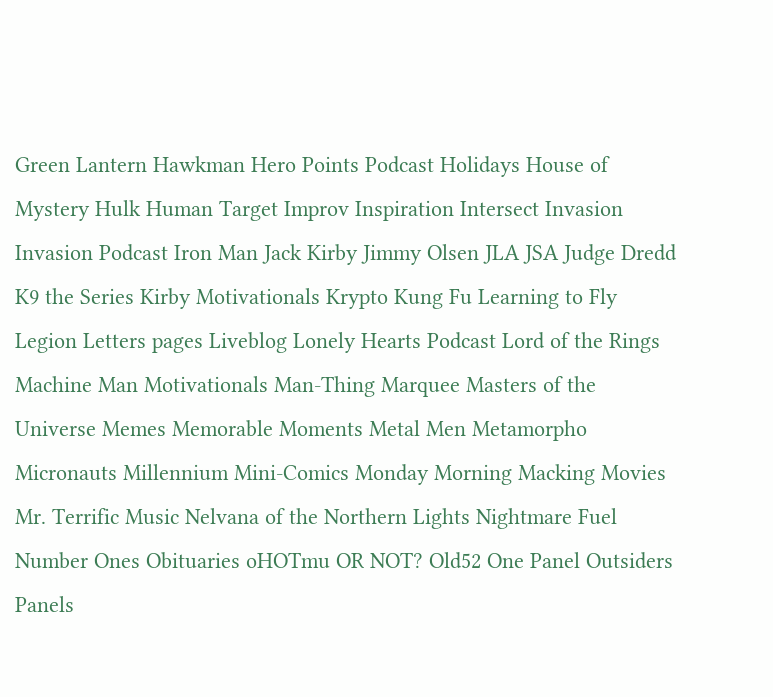Green Lantern Hawkman Hero Points Podcast Holidays House of Mystery Hulk Human Target Improv Inspiration Intersect Invasion Invasion Podcast Iron Man Jack Kirby Jimmy Olsen JLA JSA Judge Dredd K9 the Series Kirby Motivationals Krypto Kung Fu Learning to Fly Legion Letters pages Liveblog Lonely Hearts Podcast Lord of the Rings Machine Man Motivationals Man-Thing Marquee Masters of the Universe Memes Memorable Moments Metal Men Metamorpho Micronauts Millennium Mini-Comics Monday Morning Macking Movies Mr. Terrific Music Nelvana of the Northern Lights Nightmare Fuel Number Ones Obituaries oHOTmu OR NOT? Old52 One Panel Outsiders Panels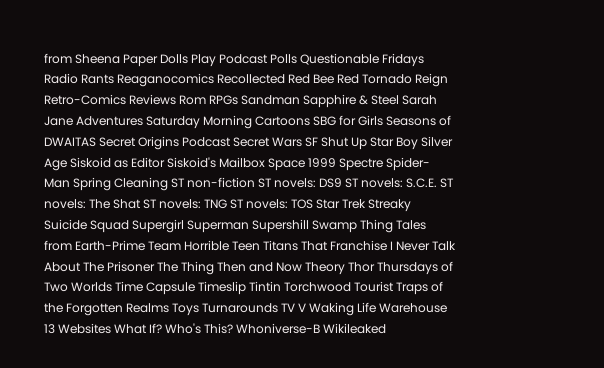from Sheena Paper Dolls Play Podcast Polls Questionable Fridays Radio Rants Reaganocomics Recollected Red Bee Red Tornado Reign Retro-Comics Reviews Rom RPGs Sandman Sapphire & Steel Sarah Jane Adventures Saturday Morning Cartoons SBG for Girls Seasons of DWAITAS Secret Origins Podcast Secret Wars SF Shut Up Star Boy Silver Age Siskoid as Editor Siskoid's Mailbox Space 1999 Spectre Spider-Man Spring Cleaning ST non-fiction ST novels: DS9 ST novels: S.C.E. ST novels: The Shat ST novels: TNG ST novels: TOS Star Trek Streaky Suicide Squad Supergirl Superman Supershill Swamp Thing Tales from Earth-Prime Team Horrible Teen Titans That Franchise I Never Talk About The Prisoner The Thing Then and Now Theory Thor Thursdays of Two Worlds Time Capsule Timeslip Tintin Torchwood Tourist Traps of the Forgotten Realms Toys Turnarounds TV V Waking Life Warehouse 13 Websites What If? Who's This? Whoniverse-B Wikileaked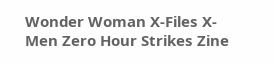Wonder Woman X-Files X-Men Zero Hour Strikes Zine